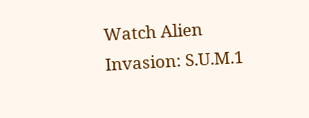Watch Alien Invasion: S.U.M.1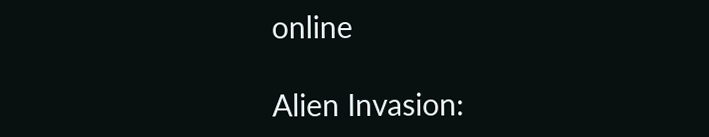online

Alien Invasion: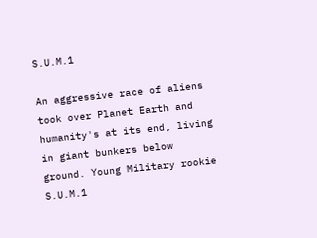S.U.M.1

An aggressive race of aliens took over Planet Earth and humanity's at its end, living in giant bunkers below ground. Young Military rookie S.U.M.1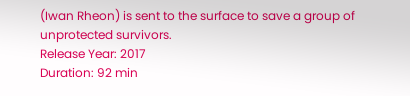(Iwan Rheon) is sent to the surface to save a group of unprotected survivors.
Release Year: 2017
Duration: 92 min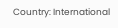Country: International